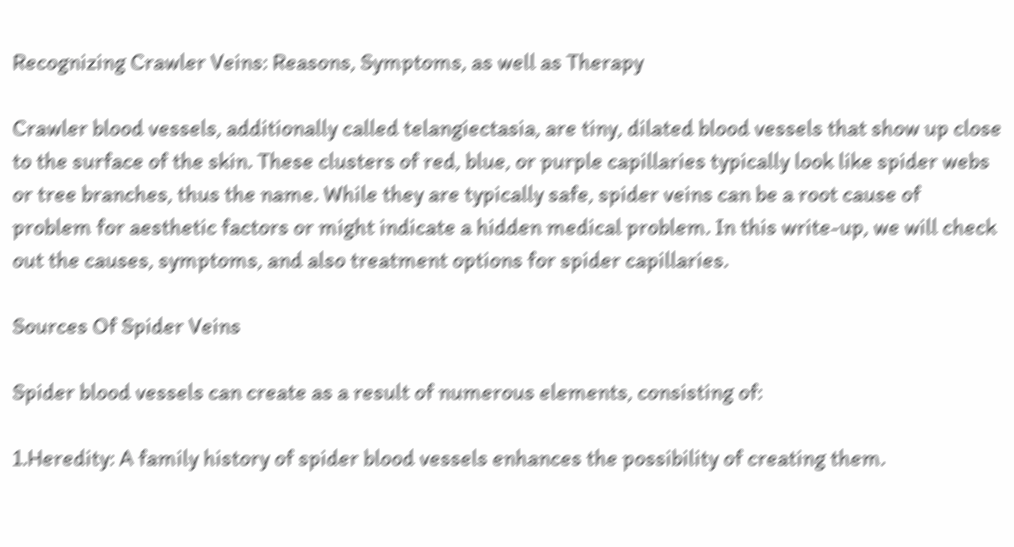Recognizing Crawler Veins: Reasons, Symptoms, as well as Therapy

Crawler blood vessels, additionally called telangiectasia, are tiny, dilated blood vessels that show up close to the surface of the skin. These clusters of red, blue, or purple capillaries typically look like spider webs or tree branches, thus the name. While they are typically safe, spider veins can be a root cause of problem for aesthetic factors or might indicate a hidden medical problem. In this write-up, we will check out the causes, symptoms, and also treatment options for spider capillaries.

Sources Of Spider Veins

Spider blood vessels can create as a result of numerous elements, consisting of:

1.Heredity: A family history of spider blood vessels enhances the possibility of creating them.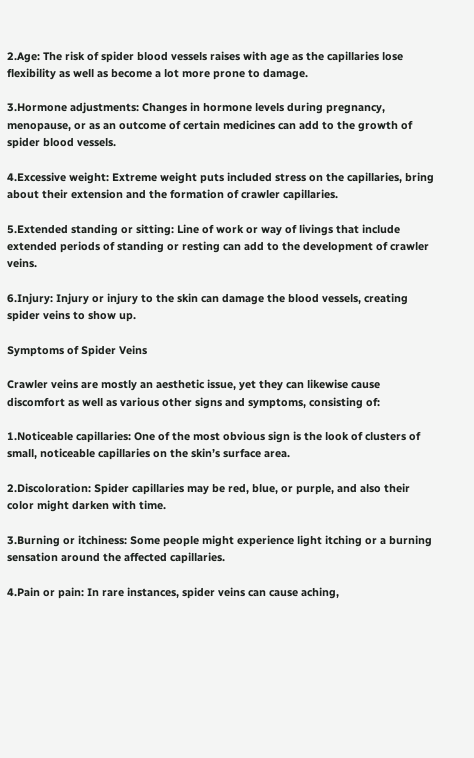2.Age: The risk of spider blood vessels raises with age as the capillaries lose flexibility as well as become a lot more prone to damage.

3.Hormone adjustments: Changes in hormone levels during pregnancy, menopause, or as an outcome of certain medicines can add to the growth of spider blood vessels.

4.Excessive weight: Extreme weight puts included stress on the capillaries, bring about their extension and the formation of crawler capillaries.

5.Extended standing or sitting: Line of work or way of livings that include extended periods of standing or resting can add to the development of crawler veins.

6.Injury: Injury or injury to the skin can damage the blood vessels, creating spider veins to show up.

Symptoms of Spider Veins

Crawler veins are mostly an aesthetic issue, yet they can likewise cause discomfort as well as various other signs and symptoms, consisting of:

1.Noticeable capillaries: One of the most obvious sign is the look of clusters of small, noticeable capillaries on the skin’s surface area.

2.Discoloration: Spider capillaries may be red, blue, or purple, and also their color might darken with time.

3.Burning or itchiness: Some people might experience light itching or a burning sensation around the affected capillaries.

4.Pain or pain: In rare instances, spider veins can cause aching,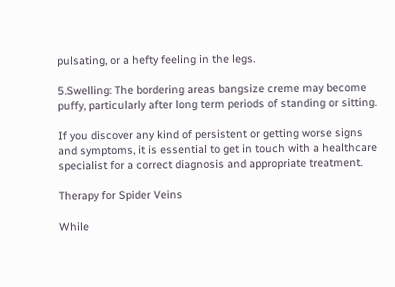pulsating, or a hefty feeling in the legs.

5.Swelling: The bordering areas bangsize creme may become puffy, particularly after long term periods of standing or sitting.

If you discover any kind of persistent or getting worse signs and symptoms, it is essential to get in touch with a healthcare specialist for a correct diagnosis and appropriate treatment.

Therapy for Spider Veins

While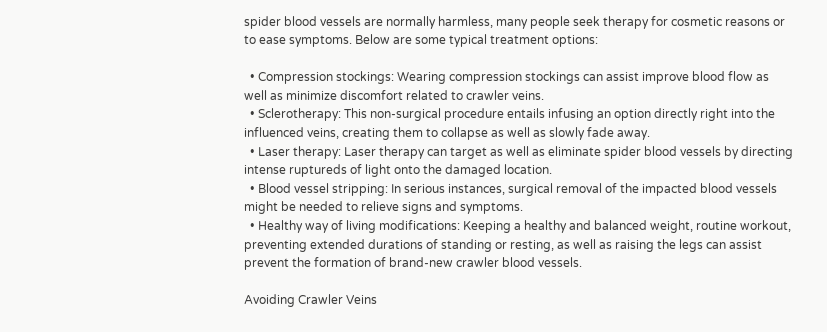spider blood vessels are normally harmless, many people seek therapy for cosmetic reasons or to ease symptoms. Below are some typical treatment options:

  • Compression stockings: Wearing compression stockings can assist improve blood flow as well as minimize discomfort related to crawler veins.
  • Sclerotherapy: This non-surgical procedure entails infusing an option directly right into the influenced veins, creating them to collapse as well as slowly fade away.
  • Laser therapy: Laser therapy can target as well as eliminate spider blood vessels by directing intense ruptureds of light onto the damaged location.
  • Blood vessel stripping: In serious instances, surgical removal of the impacted blood vessels might be needed to relieve signs and symptoms.
  • Healthy way of living modifications: Keeping a healthy and balanced weight, routine workout, preventing extended durations of standing or resting, as well as raising the legs can assist prevent the formation of brand-new crawler blood vessels.

Avoiding Crawler Veins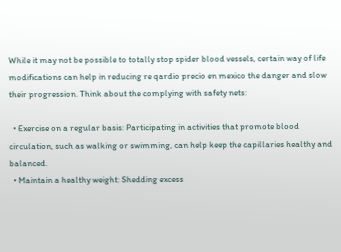While it may not be possible to totally stop spider blood vessels, certain way of life modifications can help in reducing re qardio precio en mexico the danger and slow their progression. Think about the complying with safety nets:

  • Exercise on a regular basis: Participating in activities that promote blood circulation, such as walking or swimming, can help keep the capillaries healthy and balanced.
  • Maintain a healthy weight: Shedding excess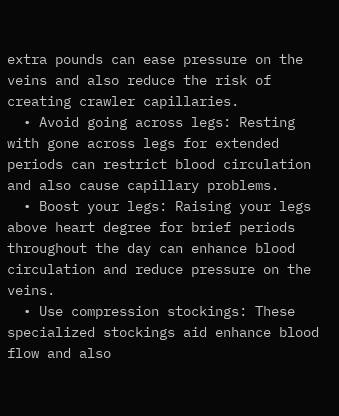extra pounds can ease pressure on the veins and also reduce the risk of creating crawler capillaries.
  • Avoid going across legs: Resting with gone across legs for extended periods can restrict blood circulation and also cause capillary problems.
  • Boost your legs: Raising your legs above heart degree for brief periods throughout the day can enhance blood circulation and reduce pressure on the veins.
  • Use compression stockings: These specialized stockings aid enhance blood flow and also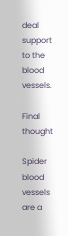deal support to the blood vessels.

Final thought

Spider blood vessels are a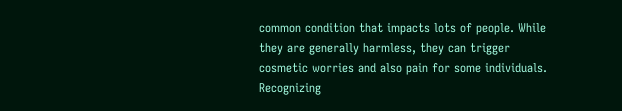common condition that impacts lots of people. While they are generally harmless, they can trigger cosmetic worries and also pain for some individuals. Recognizing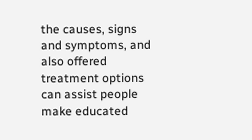the causes, signs and symptoms, and also offered treatment options can assist people make educated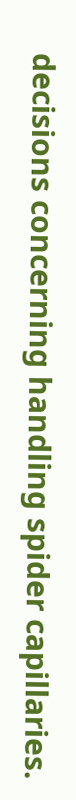decisions concerning handling spider capillaries.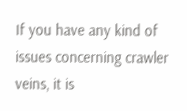If you have any kind of issues concerning crawler veins, it is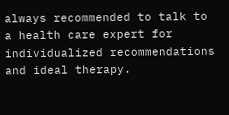always recommended to talk to a health care expert for individualized recommendations and ideal therapy.